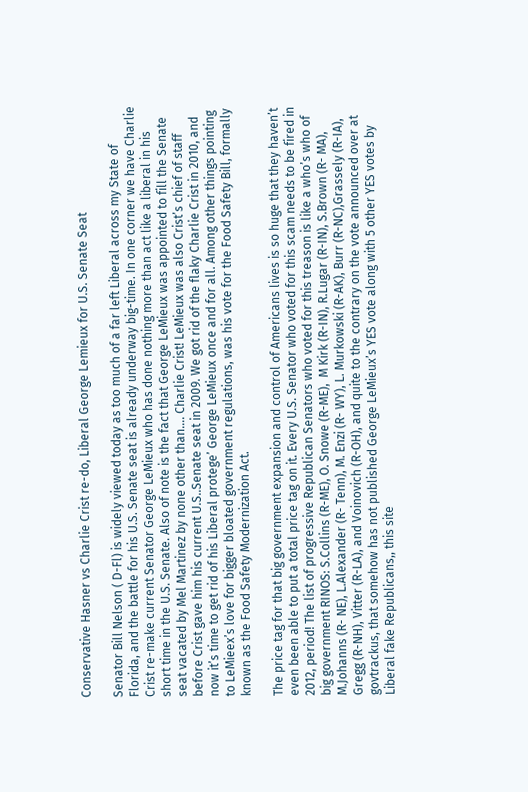Conservative Hasner vs Charlie Crist re-do, Liberal George Lemieux for U.S. Senate Seat

Senator Bill Nelson ( D-Fl) is widely viewed today as too much of a far left Liberal across my State of Florida, and the battle for his U.S. Senate seat is already underway big-time. In one corner we have Charlie Crist re-make current Senator George LeMieux who has done nothing more than act like a liberal in his short time in the U.S. Senate. Also of note is the fact that George LeMieux was appointed to fill the Senate seat vacated by Mel Martinez by none other than…. Charlie Crist! LeMieux was also Crist’s chief of staff before Crist gave him his current U.S..Senate seat in 2009. We got rid of the flaky Charlie Crist in 2010, and now it’s time to get rid of his Liberal protege’ George LeMieux once and for all. Among other things pointing to LeMieex’s love for bigger bloated government regulations, was his vote for the Food Safety Bill, formally known as the Food Safety Modernization Act.

The price tag for that big government expansion and control of Americans lives is so huge that they haven’t even been able to put a total price tag on it. Every U.S. Senator who voted for this scam needs to be fired in 2012, period! The list of progressive Republican Senators who voted for this treason is like a who’s who of big government RINOS: S.Collins (R-ME), O. Snowe (R-ME),  M Kirk (R-IN), R.Lugar (R-IN), S.Brown (R- MA), M.Johanns (R- NE), L.Alexander (R- Tenn), M. Enzi (R- WY), L. Murkowski (R-AK), Burr (R-NC),Grassely (R-IA), Gregg (R-NH), Vitter (R-LA), and Voinovich (R-OH), and quite to the contrary on the vote announced over at govtrackus, that somehow has not published George LeMieux’s YES vote along with 5 other YES votes by Liberal fake Republicans,, this site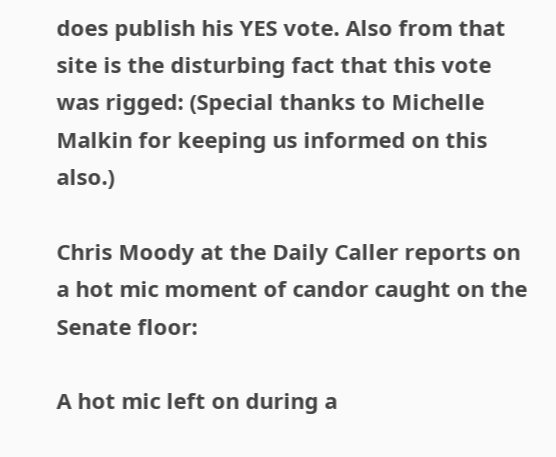does publish his YES vote. Also from that site is the disturbing fact that this vote was rigged: (Special thanks to Michelle Malkin for keeping us informed on this also.)

Chris Moody at the Daily Caller reports on a hot mic moment of candor caught on the Senate floor:

A hot mic left on during a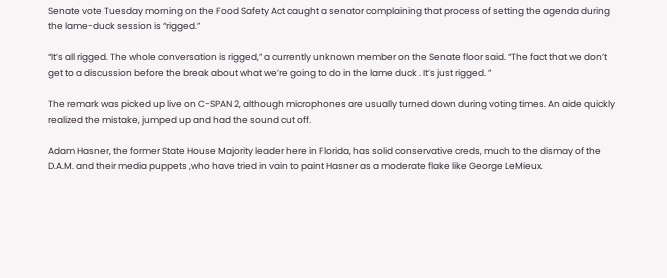Senate vote Tuesday morning on the Food Safety Act caught a senator complaining that process of setting the agenda during the lame-duck session is “rigged.”

“It’s all rigged. The whole conversation is rigged,” a currently unknown member on the Senate floor said. “The fact that we don’t get to a discussion before the break about what we’re going to do in the lame duck . It’s just rigged. ”

The remark was picked up live on C-SPAN 2, although microphones are usually turned down during voting times. An aide quickly realized the mistake, jumped up and had the sound cut off.

Adam Hasner, the former State House Majority leader here in Florida, has solid conservative creds, much to the dismay of the D.A.M. and their media puppets ,who have tried in vain to paint Hasner as a moderate flake like George LeMieux.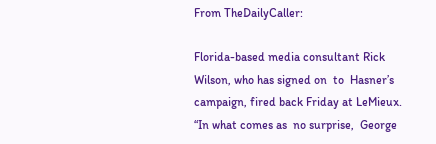From TheDailyCaller:

Florida-based media consultant Rick Wilson, who has signed on  to  Hasner’s campaign, fired back Friday at LeMieux. “In what comes as  no surprise,  George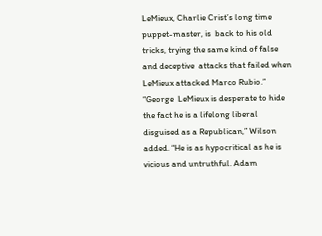LeMieux, Charlie Crist’s long time puppet-master, is  back to his old  tricks, trying the same kind of false and deceptive  attacks that failed when  LeMieux attacked Marco Rubio.”  “George  LeMieux is desperate to hide the fact he is a lifelong liberal   disguised as a Republican,” Wilson added. “He is as hypocritical as he is  vicious and untruthful. Adam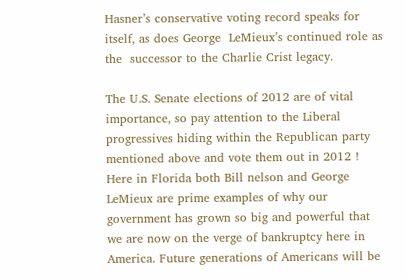Hasner’s conservative voting record speaks for itself, as does George  LeMieux’s continued role as the  successor to the Charlie Crist legacy.

The U.S. Senate elections of 2012 are of vital importance, so pay attention to the Liberal progressives hiding within the Republican party mentioned above and vote them out in 2012 ! Here in Florida both Bill nelson and George LeMieux are prime examples of why our government has grown so big and powerful that we are now on the verge of bankruptcy here in America. Future generations of Americans will be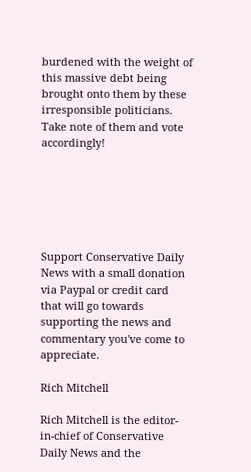burdened with the weight of this massive debt being brought onto them by these irresponsible politicians. Take note of them and vote accordingly!






Support Conservative Daily News with a small donation via Paypal or credit card that will go towards supporting the news and commentary you've come to appreciate.

Rich Mitchell

Rich Mitchell is the editor-in-chief of Conservative Daily News and the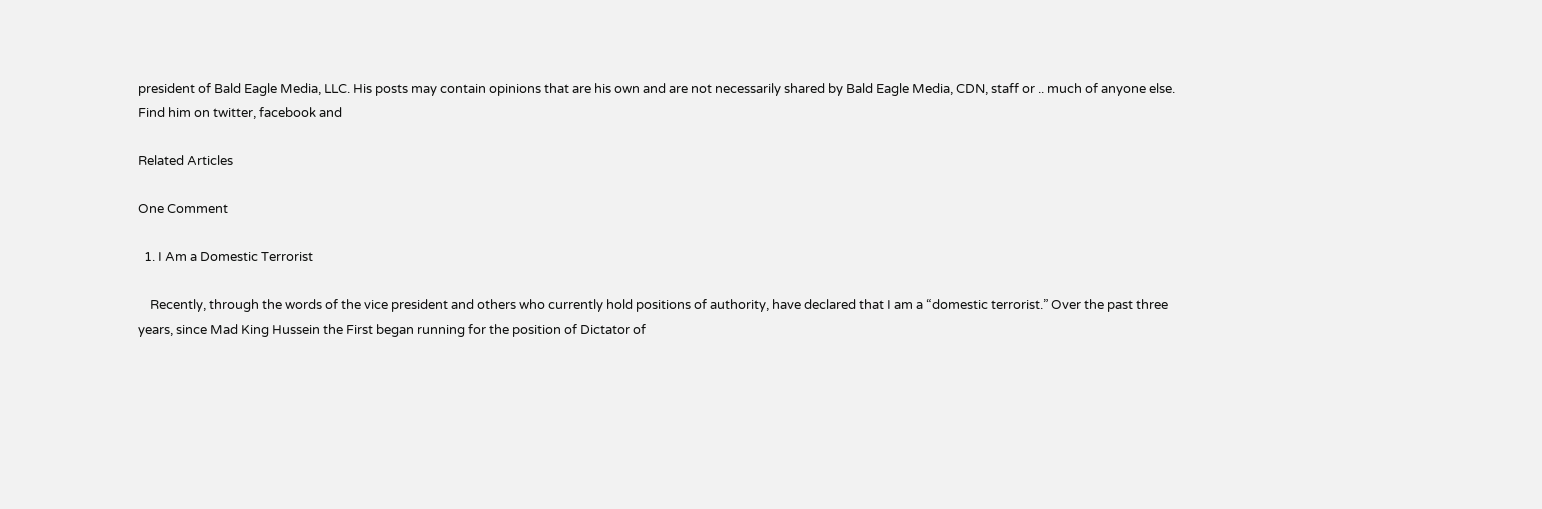president of Bald Eagle Media, LLC. His posts may contain opinions that are his own and are not necessarily shared by Bald Eagle Media, CDN, staff or .. much of anyone else. Find him on twitter, facebook and

Related Articles

One Comment

  1. I Am a Domestic Terrorist

    Recently, through the words of the vice president and others who currently hold positions of authority, have declared that I am a “domestic terrorist.” Over the past three years, since Mad King Hussein the First began running for the position of Dictator of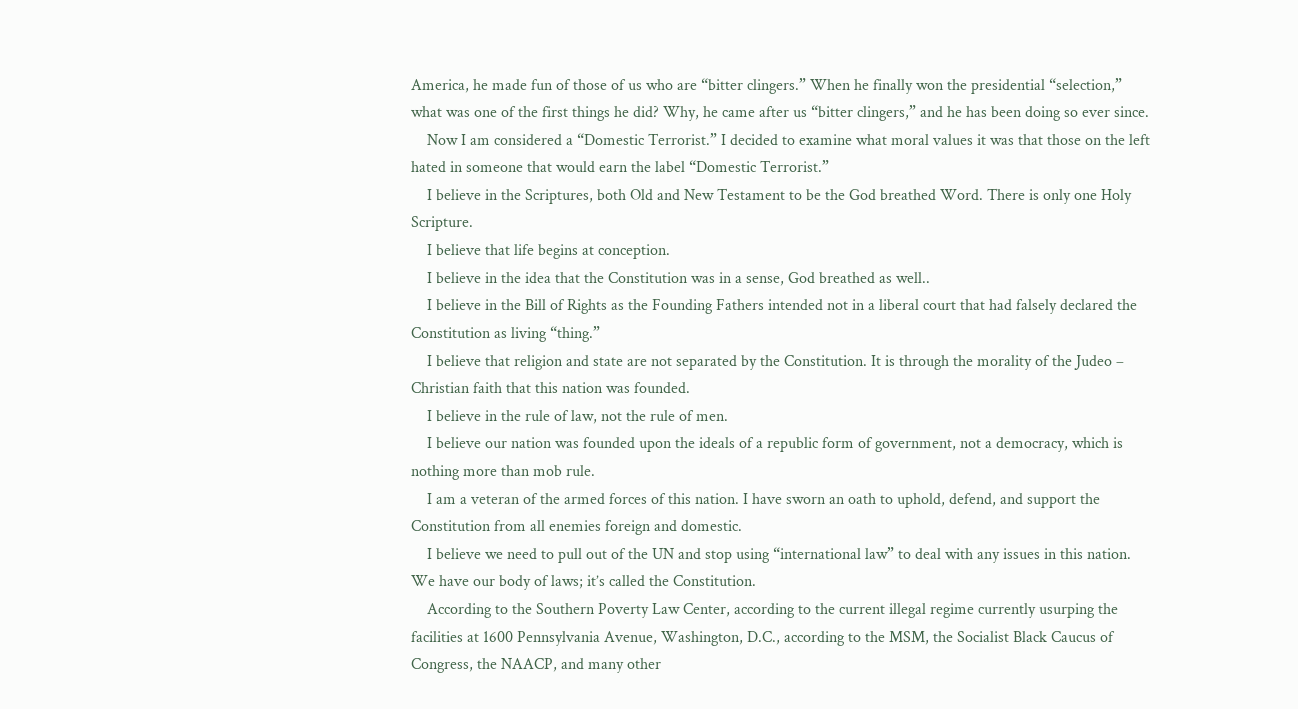America, he made fun of those of us who are “bitter clingers.” When he finally won the presidential “selection,” what was one of the first things he did? Why, he came after us “bitter clingers,” and he has been doing so ever since.
    Now I am considered a “Domestic Terrorist.” I decided to examine what moral values it was that those on the left hated in someone that would earn the label “Domestic Terrorist.”
    I believe in the Scriptures, both Old and New Testament to be the God breathed Word. There is only one Holy Scripture.
    I believe that life begins at conception.
    I believe in the idea that the Constitution was in a sense, God breathed as well..
    I believe in the Bill of Rights as the Founding Fathers intended not in a liberal court that had falsely declared the Constitution as living “thing.”
    I believe that religion and state are not separated by the Constitution. It is through the morality of the Judeo – Christian faith that this nation was founded.
    I believe in the rule of law, not the rule of men.
    I believe our nation was founded upon the ideals of a republic form of government, not a democracy, which is nothing more than mob rule.
    I am a veteran of the armed forces of this nation. I have sworn an oath to uphold, defend, and support the Constitution from all enemies foreign and domestic.
    I believe we need to pull out of the UN and stop using “international law” to deal with any issues in this nation. We have our body of laws; it’s called the Constitution.
    According to the Southern Poverty Law Center, according to the current illegal regime currently usurping the facilities at 1600 Pennsylvania Avenue, Washington, D.C., according to the MSM, the Socialist Black Caucus of Congress, the NAACP, and many other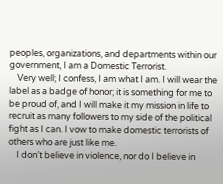peoples, organizations, and departments within our government, I am a Domestic Terrorist.
    Very well; I confess, I am what I am. I will wear the label as a badge of honor; it is something for me to be proud of, and I will make it my mission in life to recruit as many followers to my side of the political fight as I can. I vow to make domestic terrorists of others who are just like me.
    I don’t believe in violence, nor do I believe in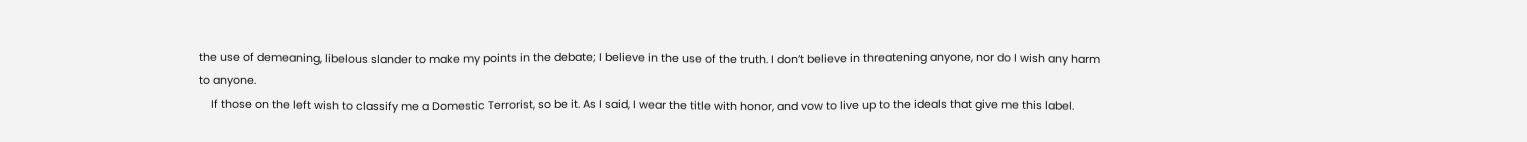the use of demeaning, libelous slander to make my points in the debate; I believe in the use of the truth. I don’t believe in threatening anyone, nor do I wish any harm to anyone.
    If those on the left wish to classify me a Domestic Terrorist, so be it. As I said, I wear the title with honor, and vow to live up to the ideals that give me this label.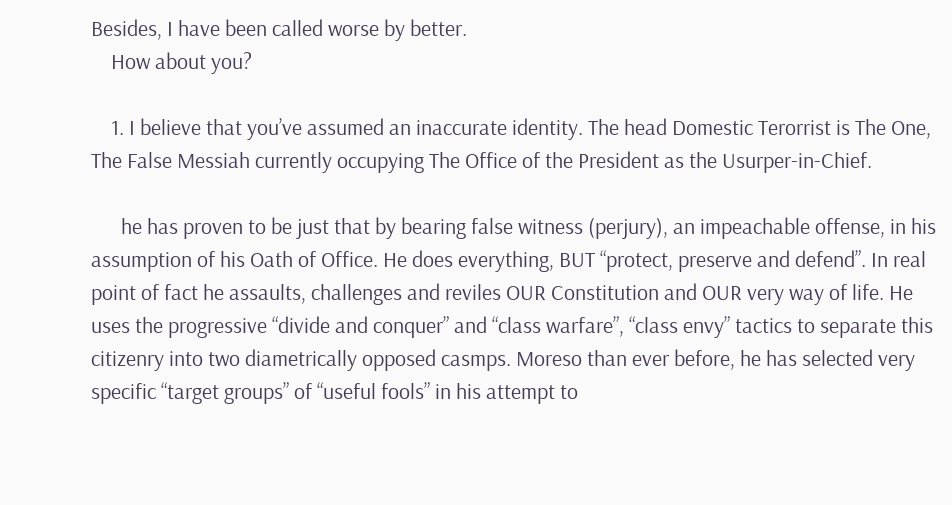Besides, I have been called worse by better.
    How about you?

    1. I believe that you’ve assumed an inaccurate identity. The head Domestic Terorrist is The One, The False Messiah currently occupying The Office of the President as the Usurper-in-Chief.

      he has proven to be just that by bearing false witness (perjury), an impeachable offense, in his assumption of his Oath of Office. He does everything, BUT “protect, preserve and defend”. In real point of fact he assaults, challenges and reviles OUR Constitution and OUR very way of life. He uses the progressive “divide and conquer” and “class warfare”, “class envy” tactics to separate this citizenry into two diametrically opposed casmps. Moreso than ever before, he has selected very specific “target groups” of “useful fools” in his attempt to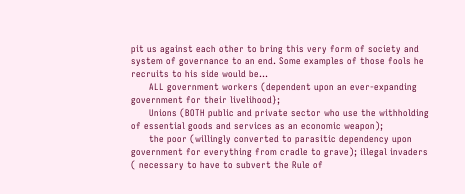pit us against each other to bring this very form of society and system of governance to an end. Some examples of those fools he recruits to his side would be…
      ALL government workers (dependent upon an ever-expanding government for their livelihood};
      Unions (BOTH public and private sector who use the withholding of essential goods and services as an economic weapon);
      the poor (willingly converted to parasitic dependency upon government for everything from cradle to grave); illegal invaders ( necessary to have to subvert the Rule of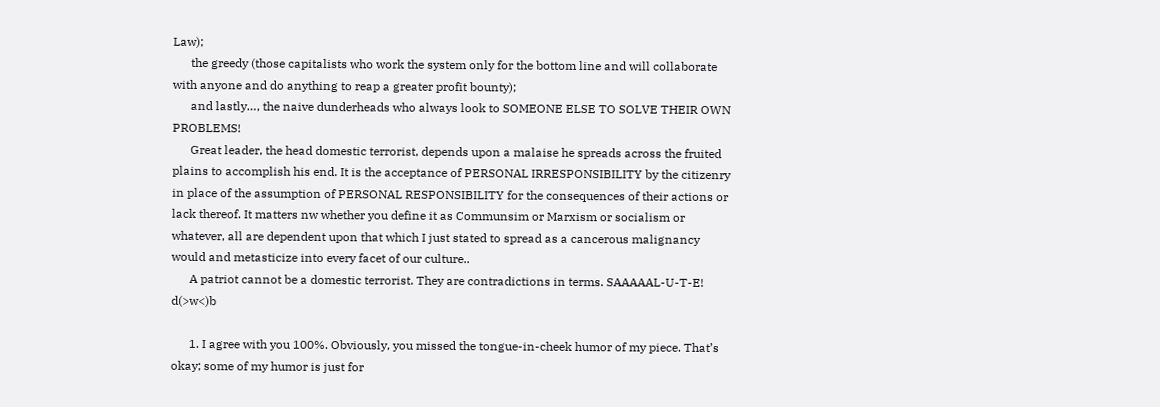Law);
      the greedy (those capitalists who work the system only for the bottom line and will collaborate with anyone and do anything to reap a greater profit bounty);
      and lastly…, the naive dunderheads who always look to SOMEONE ELSE TO SOLVE THEIR OWN PROBLEMS!
      Great leader, the head domestic terrorist, depends upon a malaise he spreads across the fruited plains to accomplish his end. It is the acceptance of PERSONAL IRRESPONSIBILITY by the citizenry in place of the assumption of PERSONAL RESPONSIBILITY for the consequences of their actions or lack thereof. It matters nw whether you define it as Communsim or Marxism or socialism or whatever, all are dependent upon that which I just stated to spread as a cancerous malignancy would and metasticize into every facet of our culture..
      A patriot cannot be a domestic terrorist. They are contradictions in terms. SAAAAAL-U-T-E! d(>w<)b

      1. I agree with you 100%. Obviously, you missed the tongue-in-cheek humor of my piece. That’s okay; some of my humor is just for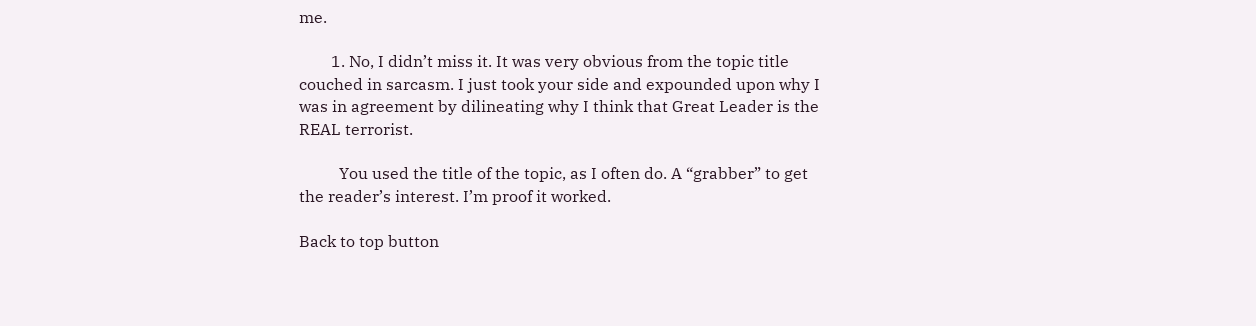me.

        1. No, I didn’t miss it. It was very obvious from the topic title couched in sarcasm. I just took your side and expounded upon why I was in agreement by dilineating why I think that Great Leader is the REAL terrorist.

          You used the title of the topic, as I often do. A “grabber” to get the reader’s interest. I’m proof it worked.

Back to top button